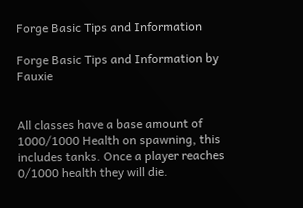Forge Basic Tips and Information

Forge Basic Tips and Information by Fauxie


All classes have a base amount of 1000/1000 Health on spawning, this includes tanks. Once a player reaches 0/1000 health they will die.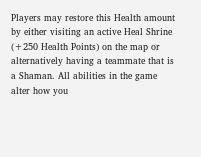Players may restore this Health amount by either visiting an active Heal Shrine (+250 Health Points) on the map or alternatively having a teammate that is a Shaman. All abilities in the game alter how you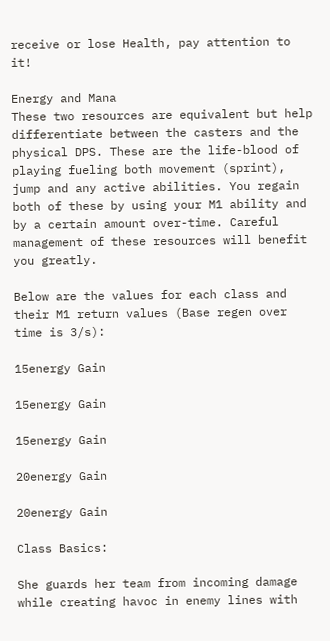receive or lose Health, pay attention to it!

Energy and Mana
These two resources are equivalent but help differentiate between the casters and the physical DPS. These are the life-blood of playing fueling both movement (sprint), jump and any active abilities. You regain both of these by using your M1 ability and by a certain amount over-time. Careful management of these resources will benefit you greatly.

Below are the values for each class and their M1 return values (Base regen over time is 3/s):

15energy Gain

15energy Gain

15energy Gain

20energy Gain

20energy Gain

Class Basics:

She guards her team from incoming damage while creating havoc in enemy lines with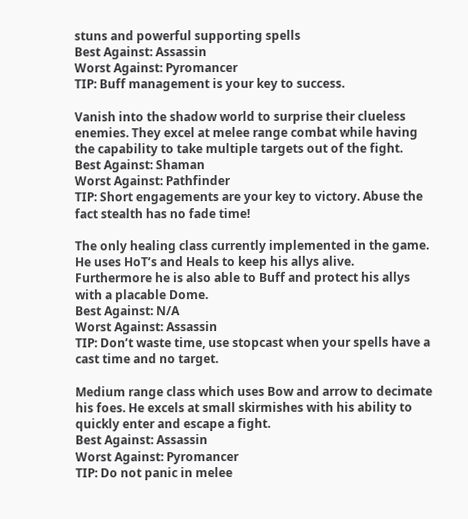stuns and powerful supporting spells
Best Against: Assassin
Worst Against: Pyromancer
TIP: Buff management is your key to success.

Vanish into the shadow world to surprise their clueless enemies. They excel at melee range combat while having the capability to take multiple targets out of the fight.
Best Against: Shaman
Worst Against: Pathfinder
TIP: Short engagements are your key to victory. Abuse the fact stealth has no fade time!

The only healing class currently implemented in the game. He uses HoT’s and Heals to keep his allys alive. Furthermore he is also able to Buff and protect his allys with a placable Dome.
Best Against: N/A
Worst Against: Assassin
TIP: Don’t waste time, use stopcast when your spells have a cast time and no target.

Medium range class which uses Bow and arrow to decimate his foes. He excels at small skirmishes with his ability to quickly enter and escape a fight.
Best Against: Assassin
Worst Against: Pyromancer
TIP: Do not panic in melee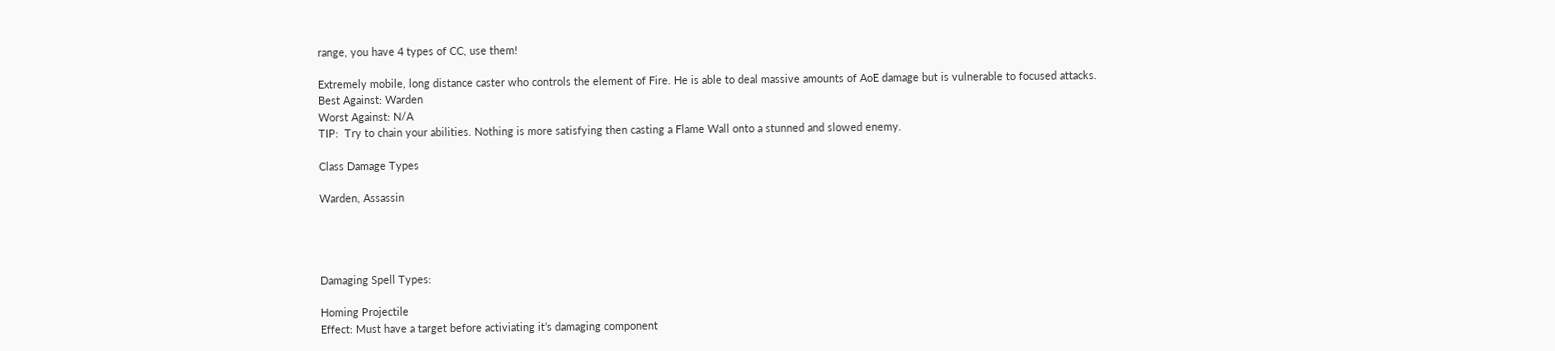range, you have 4 types of CC, use them!

Extremely mobile, long distance caster who controls the element of Fire. He is able to deal massive amounts of AoE damage but is vulnerable to focused attacks.
Best Against: Warden
Worst Against: N/A
TIP:  Try to chain your abilities. Nothing is more satisfying then casting a Flame Wall onto a stunned and slowed enemy.

Class Damage Types

Warden, Assassin




Damaging Spell Types:

Homing Projectile
Effect: Must have a target before activiating it’s damaging component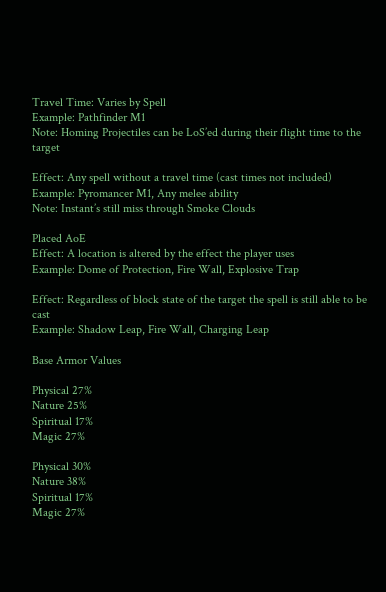Travel Time: Varies by Spell
Example: Pathfinder M1
Note: Homing Projectiles can be LoS’ed during their flight time to the target

Effect: Any spell without a travel time (cast times not included)
Example: Pyromancer M1, Any melee ability
Note: Instant’s still miss through Smoke Clouds

Placed AoE
Effect: A location is altered by the effect the player uses
Example: Dome of Protection, Fire Wall, Explosive Trap

Effect: Regardless of block state of the target the spell is still able to be cast
Example: Shadow Leap, Fire Wall, Charging Leap

Base Armor Values

Physical 27%
Nature 25%
Spiritual 17%
Magic 27%

Physical 30%
Nature 38%
Spiritual 17%
Magic 27%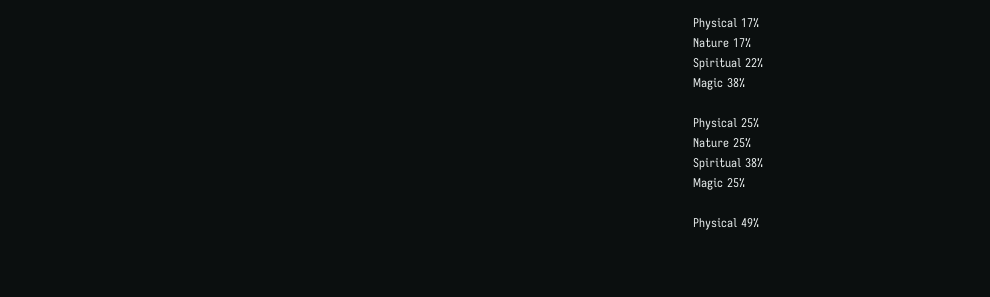Physical 17%
Nature 17%
Spiritual 22%
Magic 38%

Physical 25%
Nature 25%
Spiritual 38%
Magic 25%

Physical 49%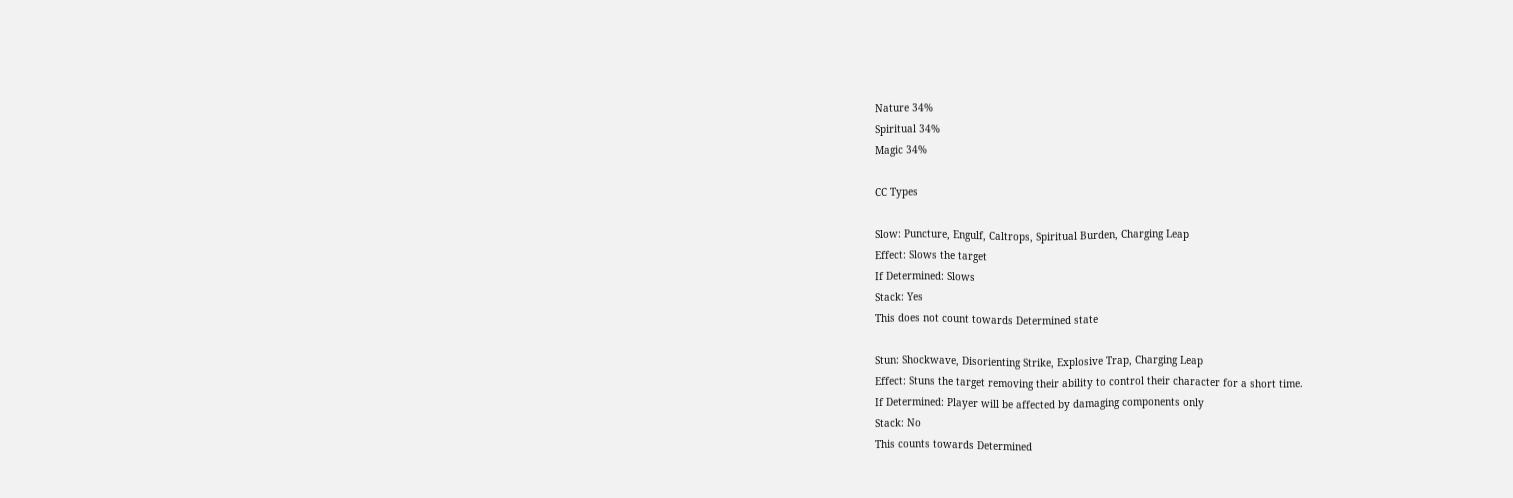Nature 34%
Spiritual 34%
Magic 34%

CC Types

Slow: Puncture, Engulf, Caltrops, Spiritual Burden, Charging Leap
Effect: Slows the target
If Determined: Slows
Stack: Yes
This does not count towards Determined state

Stun: Shockwave, Disorienting Strike, Explosive Trap, Charging Leap
Effect: Stuns the target removing their ability to control their character for a short time.
If Determined: Player will be affected by damaging components only
Stack: No
This counts towards Determined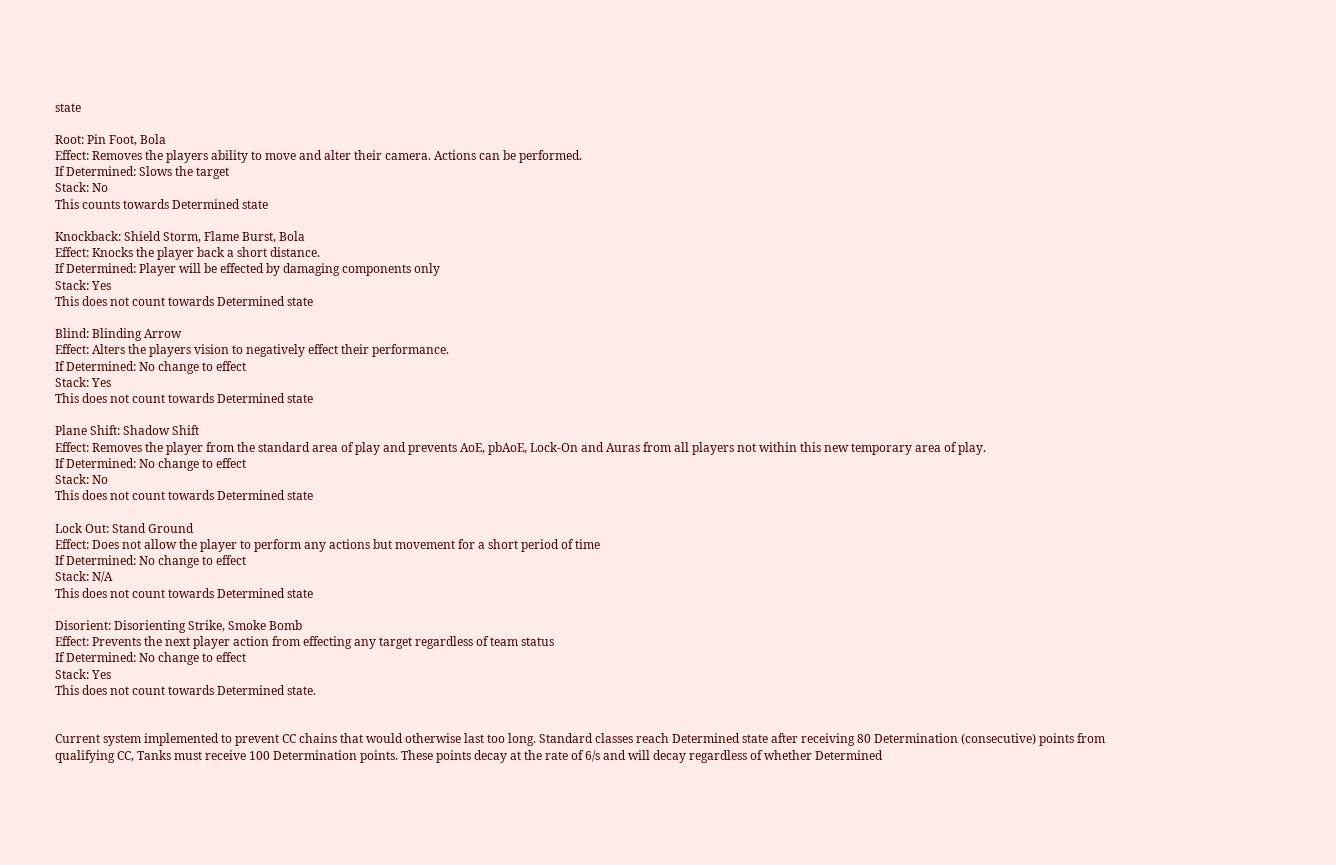state

Root: Pin Foot, Bola
Effect: Removes the players ability to move and alter their camera. Actions can be performed.
If Determined: Slows the target
Stack: No
This counts towards Determined state

Knockback: Shield Storm, Flame Burst, Bola
Effect: Knocks the player back a short distance.
If Determined: Player will be effected by damaging components only
Stack: Yes
This does not count towards Determined state

Blind: Blinding Arrow
Effect: Alters the players vision to negatively effect their performance.
If Determined: No change to effect
Stack: Yes
This does not count towards Determined state

Plane Shift: Shadow Shift
Effect: Removes the player from the standard area of play and prevents AoE, pbAoE, Lock-On and Auras from all players not within this new temporary area of play.
If Determined: No change to effect
Stack: No
This does not count towards Determined state

Lock Out: Stand Ground
Effect: Does not allow the player to perform any actions but movement for a short period of time
If Determined: No change to effect
Stack: N/A
This does not count towards Determined state

Disorient: Disorienting Strike, Smoke Bomb
Effect: Prevents the next player action from effecting any target regardless of team status
If Determined: No change to effect
Stack: Yes
This does not count towards Determined state.


Current system implemented to prevent CC chains that would otherwise last too long. Standard classes reach Determined state after receiving 80 Determination (consecutive) points from qualifying CC, Tanks must receive 100 Determination points. These points decay at the rate of 6/s and will decay regardless of whether Determined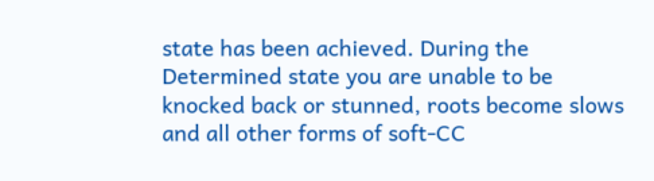state has been achieved. During the Determined state you are unable to be knocked back or stunned, roots become slows and all other forms of soft-CC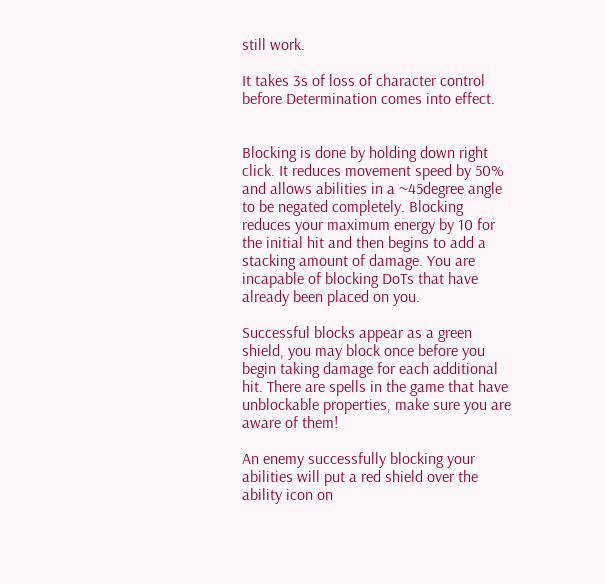still work.

It takes 3s of loss of character control before Determination comes into effect.


Blocking is done by holding down right click. It reduces movement speed by 50% and allows abilities in a ~45degree angle to be negated completely. Blocking reduces your maximum energy by 10 for the initial hit and then begins to add a stacking amount of damage. You are incapable of blocking DoTs that have already been placed on you.

Successful blocks appear as a green shield, you may block once before you begin taking damage for each additional hit. There are spells in the game that have unblockable properties, make sure you are aware of them!

An enemy successfully blocking your abilities will put a red shield over the ability icon on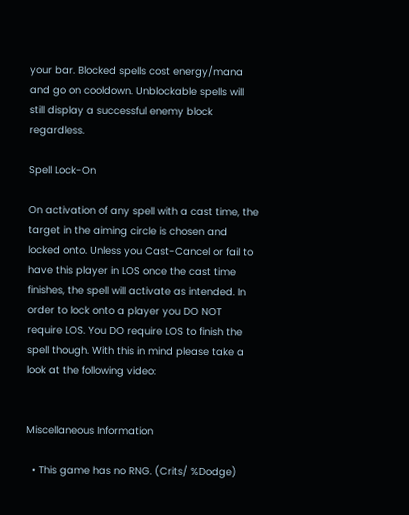your bar. Blocked spells cost energy/mana and go on cooldown. Unblockable spells will still display a successful enemy block regardless.

Spell Lock-On

On activation of any spell with a cast time, the target in the aiming circle is chosen and locked onto. Unless you Cast-Cancel or fail to have this player in LOS once the cast time finishes, the spell will activate as intended. In order to lock onto a player you DO NOT require LOS. You DO require LOS to finish the spell though. With this in mind please take a look at the following video:


Miscellaneous Information

  • This game has no RNG. (Crits/ %Dodge)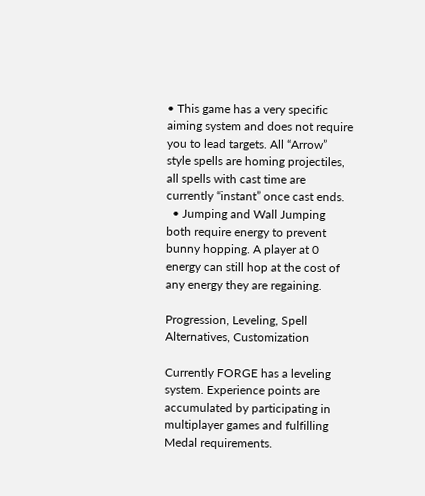• This game has a very specific aiming system and does not require you to lead targets. All “Arrow” style spells are homing projectiles, all spells with cast time are currently “instant” once cast ends.
  • Jumping and Wall Jumping both require energy to prevent bunny hopping. A player at 0 energy can still hop at the cost of any energy they are regaining.

Progression, Leveling, Spell Alternatives, Customization

Currently FORGE has a leveling system. Experience points are accumulated by participating in multiplayer games and fulfilling Medal requirements.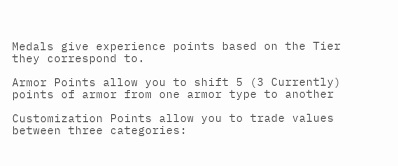Medals give experience points based on the Tier they correspond to.

Armor Points allow you to shift 5 (3 Currently) points of armor from one armor type to another

Customization Points allow you to trade values between three categories: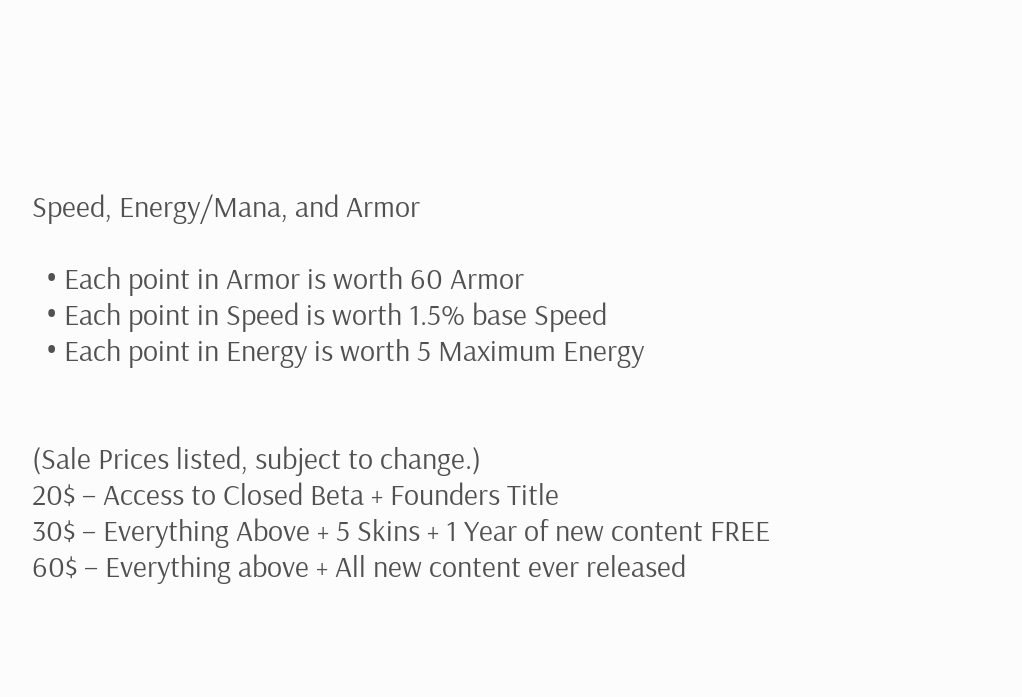Speed, Energy/Mana, and Armor

  • Each point in Armor is worth 60 Armor
  • Each point in Speed is worth 1.5% base Speed
  • Each point in Energy is worth 5 Maximum Energy


(Sale Prices listed, subject to change.)
20$ – Access to Closed Beta + Founders Title
30$ – Everything Above + 5 Skins + 1 Year of new content FREE
60$ – Everything above + All new content ever released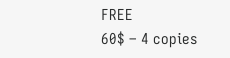FREE
60$ – 4 copies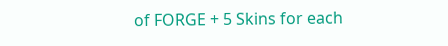of FORGE + 5 Skins for each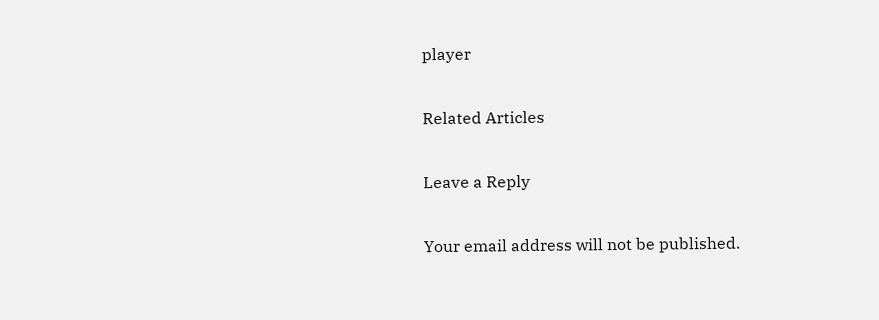player

Related Articles

Leave a Reply

Your email address will not be published.